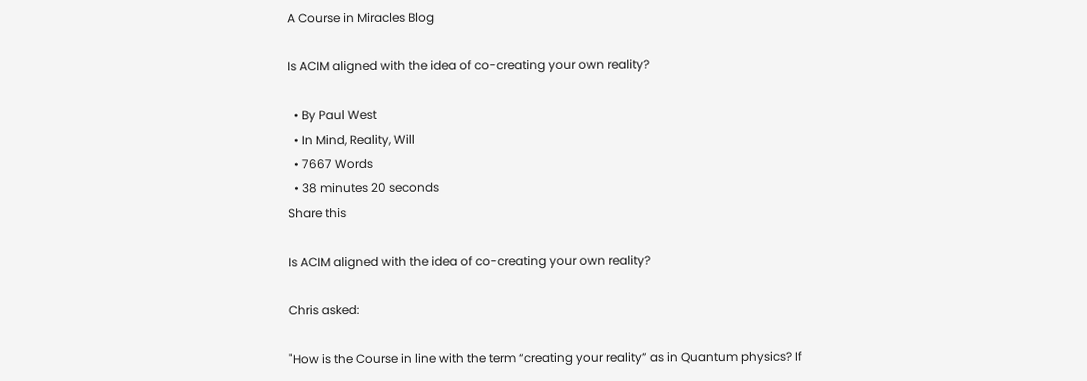A Course in Miracles Blog

Is ACIM aligned with the idea of co-creating your own reality?

  • By Paul West
  • In Mind, Reality, Will
  • 7667 Words
  • 38 minutes 20 seconds
Share this

Is ACIM aligned with the idea of co-creating your own reality?

Chris asked:

"How is the Course in line with the term “creating your reality” as in Quantum physics? If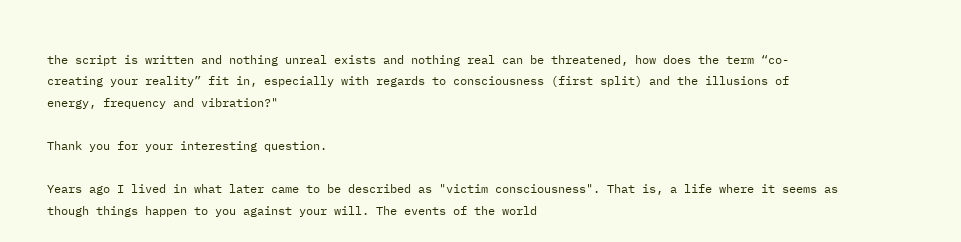the script is written and nothing unreal exists and nothing real can be threatened, how does the term “co-creating your reality” fit in, especially with regards to consciousness (first split) and the illusions of energy, frequency and vibration?"

Thank you for your interesting question.

Years ago I lived in what later came to be described as "victim consciousness". That is, a life where it seems as though things happen to you against your will. The events of the world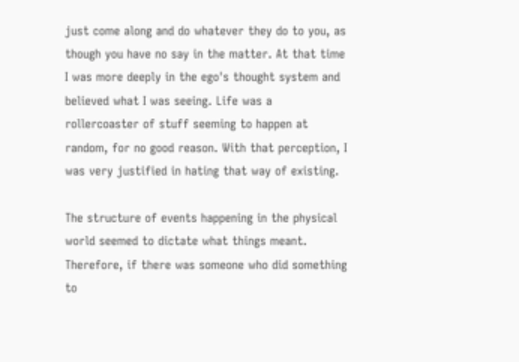just come along and do whatever they do to you, as though you have no say in the matter. At that time I was more deeply in the ego's thought system and believed what I was seeing. Life was a rollercoaster of stuff seeming to happen at random, for no good reason. With that perception, I was very justified in hating that way of existing.

The structure of events happening in the physical world seemed to dictate what things meant. Therefore, if there was someone who did something to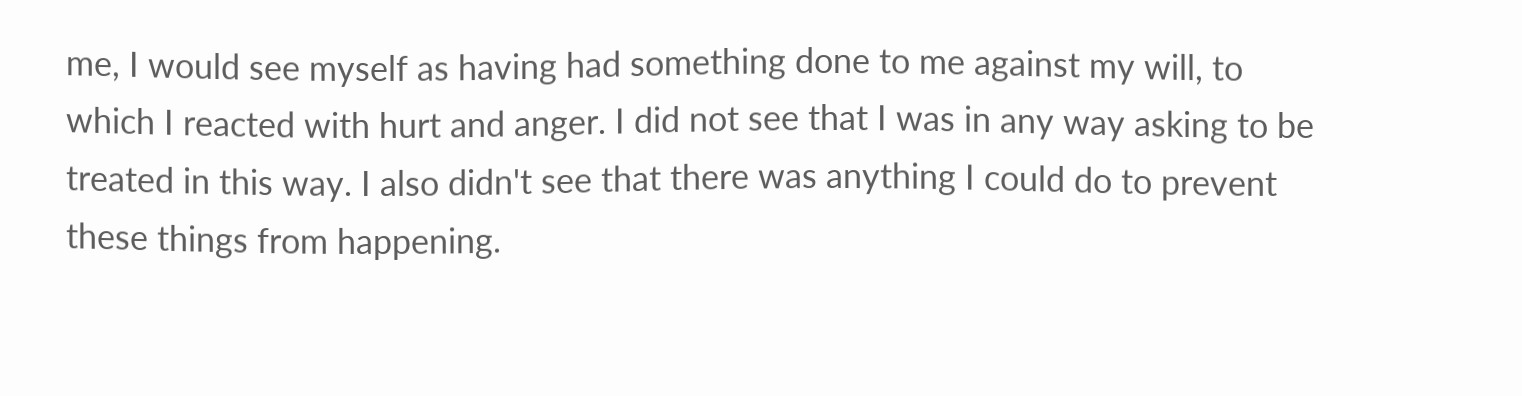me, I would see myself as having had something done to me against my will, to which I reacted with hurt and anger. I did not see that I was in any way asking to be treated in this way. I also didn't see that there was anything I could do to prevent these things from happening.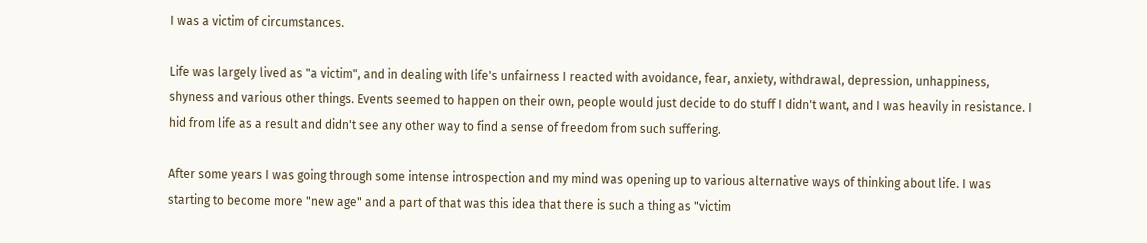I was a victim of circumstances.

Life was largely lived as "a victim", and in dealing with life's unfairness I reacted with avoidance, fear, anxiety, withdrawal, depression, unhappiness, shyness and various other things. Events seemed to happen on their own, people would just decide to do stuff I didn't want, and I was heavily in resistance. I hid from life as a result and didn't see any other way to find a sense of freedom from such suffering.

After some years I was going through some intense introspection and my mind was opening up to various alternative ways of thinking about life. I was starting to become more "new age" and a part of that was this idea that there is such a thing as "victim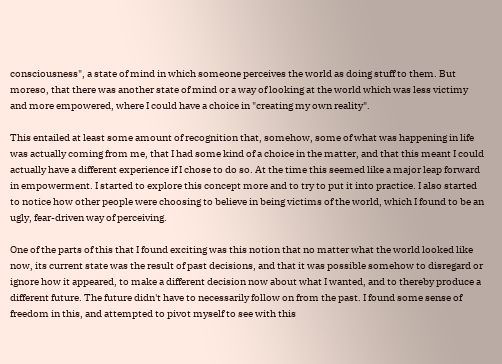consciousness", a state of mind in which someone perceives the world as doing stuff to them. But moreso, that there was another state of mind or a way of looking at the world which was less victimy and more empowered, where I could have a choice in "creating my own reality".

This entailed at least some amount of recognition that, somehow, some of what was happening in life was actually coming from me, that I had some kind of a choice in the matter, and that this meant I could actually have a different experience if I chose to do so. At the time this seemed like a major leap forward in empowerment. I started to explore this concept more and to try to put it into practice. I also started to notice how other people were choosing to believe in being victims of the world, which I found to be an ugly, fear-driven way of perceiving.

One of the parts of this that I found exciting was this notion that no matter what the world looked like now, its current state was the result of past decisions, and that it was possible somehow to disregard or ignore how it appeared, to make a different decision now about what I wanted, and to thereby produce a different future. The future didn't have to necessarily follow on from the past. I found some sense of freedom in this, and attempted to pivot myself to see with this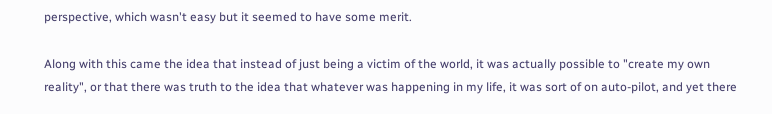perspective, which wasn't easy but it seemed to have some merit.

Along with this came the idea that instead of just being a victim of the world, it was actually possible to "create my own reality", or that there was truth to the idea that whatever was happening in my life, it was sort of on auto-pilot, and yet there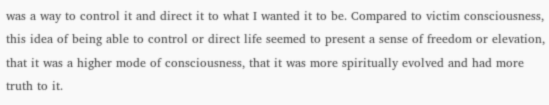was a way to control it and direct it to what I wanted it to be. Compared to victim consciousness, this idea of being able to control or direct life seemed to present a sense of freedom or elevation, that it was a higher mode of consciousness, that it was more spiritually evolved and had more truth to it.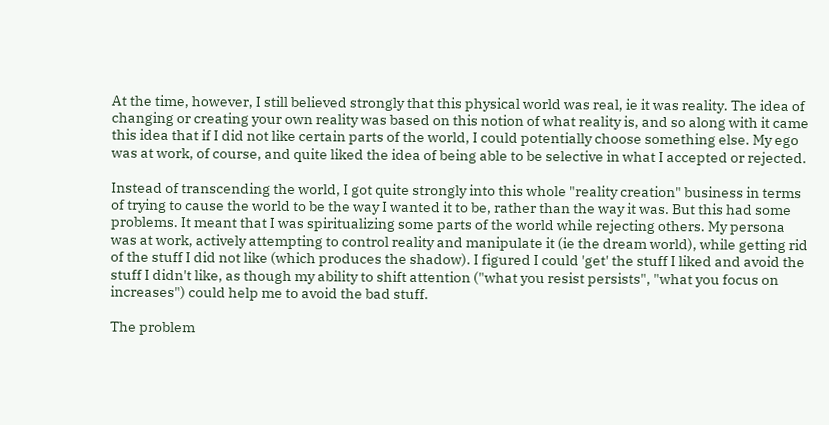At the time, however, I still believed strongly that this physical world was real, ie it was reality. The idea of changing or creating your own reality was based on this notion of what reality is, and so along with it came this idea that if I did not like certain parts of the world, I could potentially choose something else. My ego was at work, of course, and quite liked the idea of being able to be selective in what I accepted or rejected.

Instead of transcending the world, I got quite strongly into this whole "reality creation" business in terms of trying to cause the world to be the way I wanted it to be, rather than the way it was. But this had some problems. It meant that I was spiritualizing some parts of the world while rejecting others. My persona was at work, actively attempting to control reality and manipulate it (ie the dream world), while getting rid of the stuff I did not like (which produces the shadow). I figured I could 'get' the stuff I liked and avoid the stuff I didn't like, as though my ability to shift attention ("what you resist persists", "what you focus on increases") could help me to avoid the bad stuff.

The problem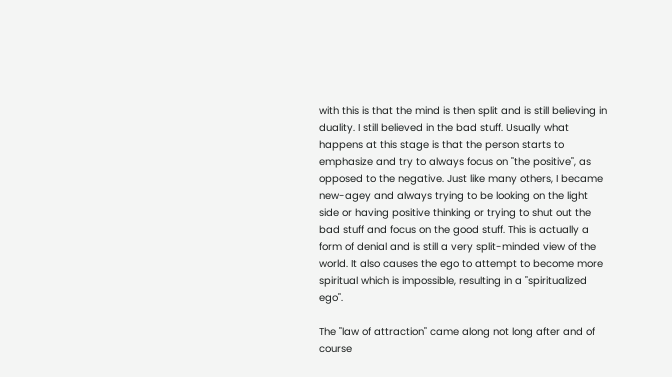with this is that the mind is then split and is still believing in duality. I still believed in the bad stuff. Usually what happens at this stage is that the person starts to emphasize and try to always focus on "the positive", as opposed to the negative. Just like many others, I became new-agey and always trying to be looking on the light side or having positive thinking or trying to shut out the bad stuff and focus on the good stuff. This is actually a form of denial and is still a very split-minded view of the world. It also causes the ego to attempt to become more spiritual which is impossible, resulting in a "spiritualized ego".

The "law of attraction" came along not long after and of course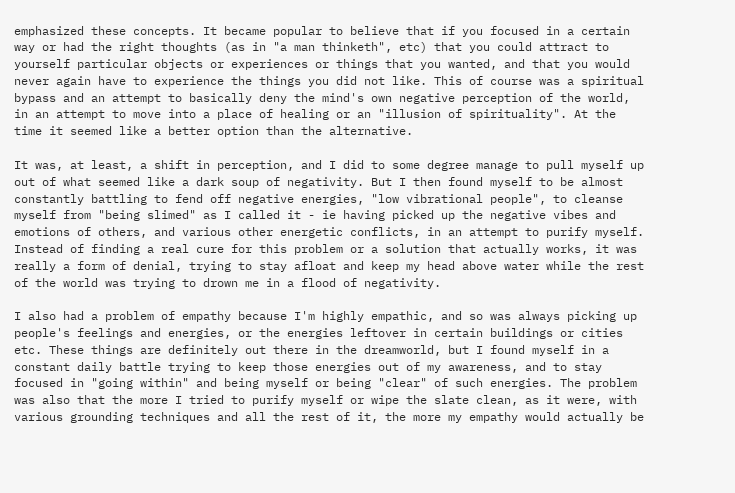emphasized these concepts. It became popular to believe that if you focused in a certain way or had the right thoughts (as in "a man thinketh", etc) that you could attract to yourself particular objects or experiences or things that you wanted, and that you would never again have to experience the things you did not like. This of course was a spiritual bypass and an attempt to basically deny the mind's own negative perception of the world, in an attempt to move into a place of healing or an "illusion of spirituality". At the time it seemed like a better option than the alternative.

It was, at least, a shift in perception, and I did to some degree manage to pull myself up out of what seemed like a dark soup of negativity. But I then found myself to be almost constantly battling to fend off negative energies, "low vibrational people", to cleanse myself from "being slimed" as I called it - ie having picked up the negative vibes and emotions of others, and various other energetic conflicts, in an attempt to purify myself. Instead of finding a real cure for this problem or a solution that actually works, it was really a form of denial, trying to stay afloat and keep my head above water while the rest of the world was trying to drown me in a flood of negativity.

I also had a problem of empathy because I'm highly empathic, and so was always picking up people's feelings and energies, or the energies leftover in certain buildings or cities etc. These things are definitely out there in the dreamworld, but I found myself in a constant daily battle trying to keep those energies out of my awareness, and to stay focused in "going within" and being myself or being "clear" of such energies. The problem was also that the more I tried to purify myself or wipe the slate clean, as it were, with various grounding techniques and all the rest of it, the more my empathy would actually be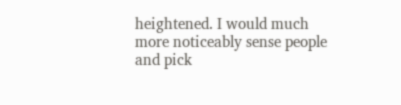heightened. I would much more noticeably sense people and pick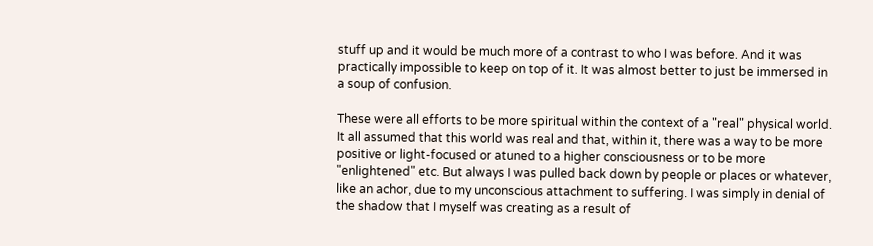stuff up and it would be much more of a contrast to who I was before. And it was practically impossible to keep on top of it. It was almost better to just be immersed in a soup of confusion.

These were all efforts to be more spiritual within the context of a "real" physical world. It all assumed that this world was real and that, within it, there was a way to be more positive or light-focused or atuned to a higher consciousness or to be more "enlightened" etc. But always I was pulled back down by people or places or whatever, like an achor, due to my unconscious attachment to suffering. I was simply in denial of the shadow that I myself was creating as a result of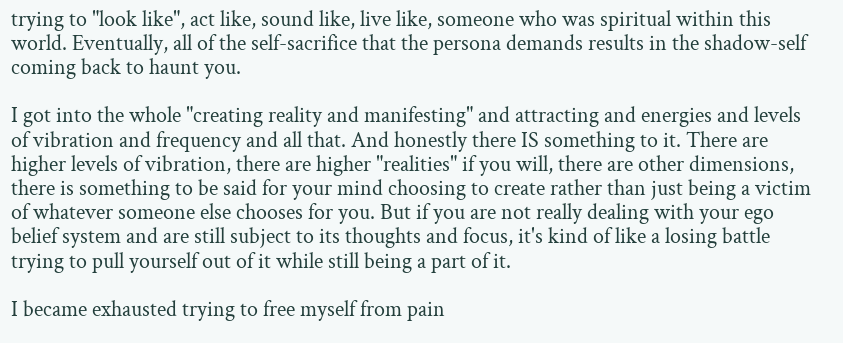trying to "look like", act like, sound like, live like, someone who was spiritual within this world. Eventually, all of the self-sacrifice that the persona demands results in the shadow-self coming back to haunt you.

I got into the whole "creating reality and manifesting" and attracting and energies and levels of vibration and frequency and all that. And honestly there IS something to it. There are higher levels of vibration, there are higher "realities" if you will, there are other dimensions, there is something to be said for your mind choosing to create rather than just being a victim of whatever someone else chooses for you. But if you are not really dealing with your ego belief system and are still subject to its thoughts and focus, it's kind of like a losing battle trying to pull yourself out of it while still being a part of it.

I became exhausted trying to free myself from pain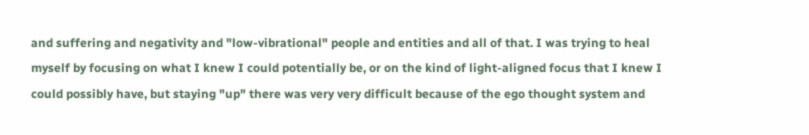and suffering and negativity and "low-vibrational" people and entities and all of that. I was trying to heal myself by focusing on what I knew I could potentially be, or on the kind of light-aligned focus that I knew I could possibly have, but staying "up" there was very very difficult because of the ego thought system and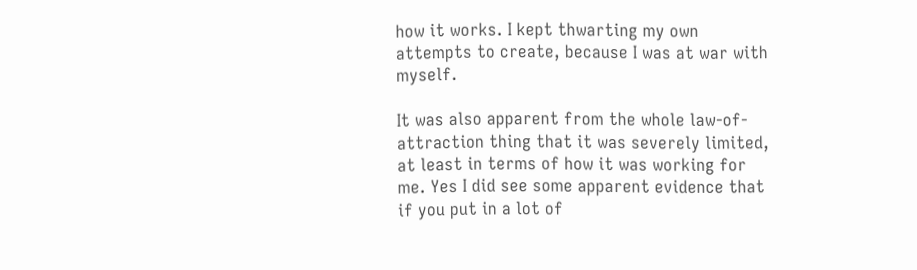how it works. I kept thwarting my own attempts to create, because I was at war with myself.

It was also apparent from the whole law-of-attraction thing that it was severely limited, at least in terms of how it was working for me. Yes I did see some apparent evidence that if you put in a lot of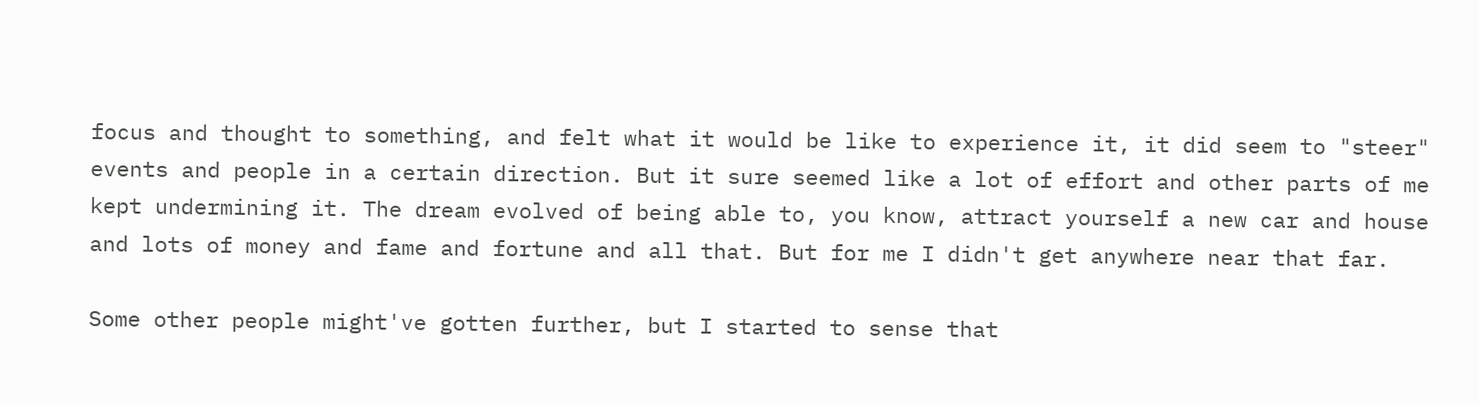focus and thought to something, and felt what it would be like to experience it, it did seem to "steer" events and people in a certain direction. But it sure seemed like a lot of effort and other parts of me kept undermining it. The dream evolved of being able to, you know, attract yourself a new car and house and lots of money and fame and fortune and all that. But for me I didn't get anywhere near that far.

Some other people might've gotten further, but I started to sense that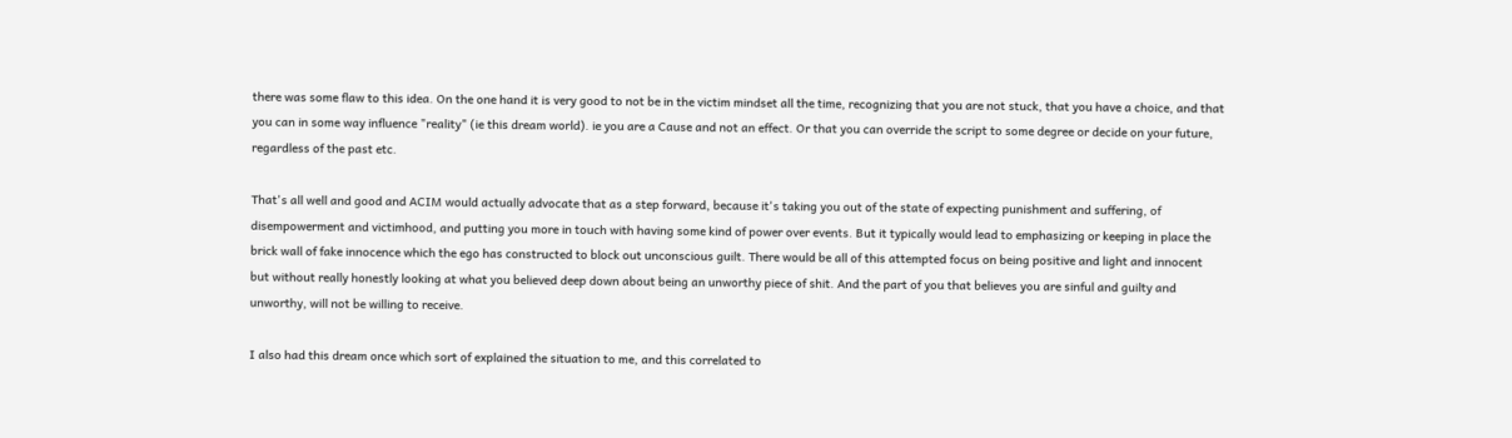there was some flaw to this idea. On the one hand it is very good to not be in the victim mindset all the time, recognizing that you are not stuck, that you have a choice, and that you can in some way influence "reality" (ie this dream world). ie you are a Cause and not an effect. Or that you can override the script to some degree or decide on your future, regardless of the past etc.

That's all well and good and ACIM would actually advocate that as a step forward, because it's taking you out of the state of expecting punishment and suffering, of disempowerment and victimhood, and putting you more in touch with having some kind of power over events. But it typically would lead to emphasizing or keeping in place the brick wall of fake innocence which the ego has constructed to block out unconscious guilt. There would be all of this attempted focus on being positive and light and innocent but without really honestly looking at what you believed deep down about being an unworthy piece of shit. And the part of you that believes you are sinful and guilty and unworthy, will not be willing to receive.

I also had this dream once which sort of explained the situation to me, and this correlated to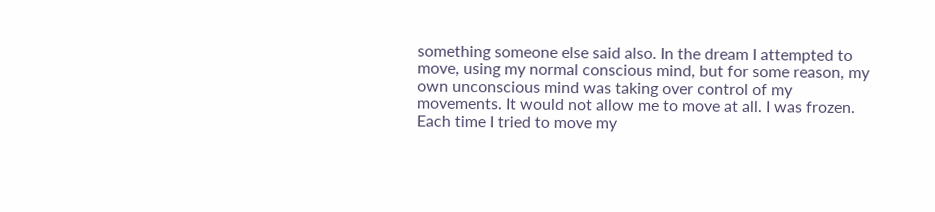something someone else said also. In the dream I attempted to move, using my normal conscious mind, but for some reason, my own unconscious mind was taking over control of my movements. It would not allow me to move at all. I was frozen. Each time I tried to move my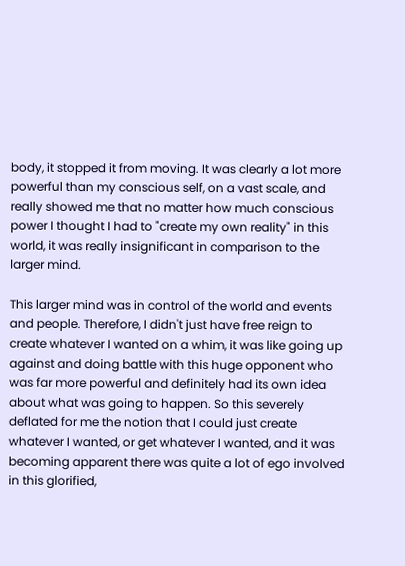body, it stopped it from moving. It was clearly a lot more powerful than my conscious self, on a vast scale, and really showed me that no matter how much conscious power I thought I had to "create my own reality" in this world, it was really insignificant in comparison to the larger mind.

This larger mind was in control of the world and events and people. Therefore, I didn't just have free reign to create whatever I wanted on a whim, it was like going up against and doing battle with this huge opponent who was far more powerful and definitely had its own idea about what was going to happen. So this severely deflated for me the notion that I could just create whatever I wanted, or get whatever I wanted, and it was becoming apparent there was quite a lot of ego involved in this glorified,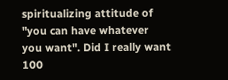spiritualizing attitude of "you can have whatever you want". Did I really want 100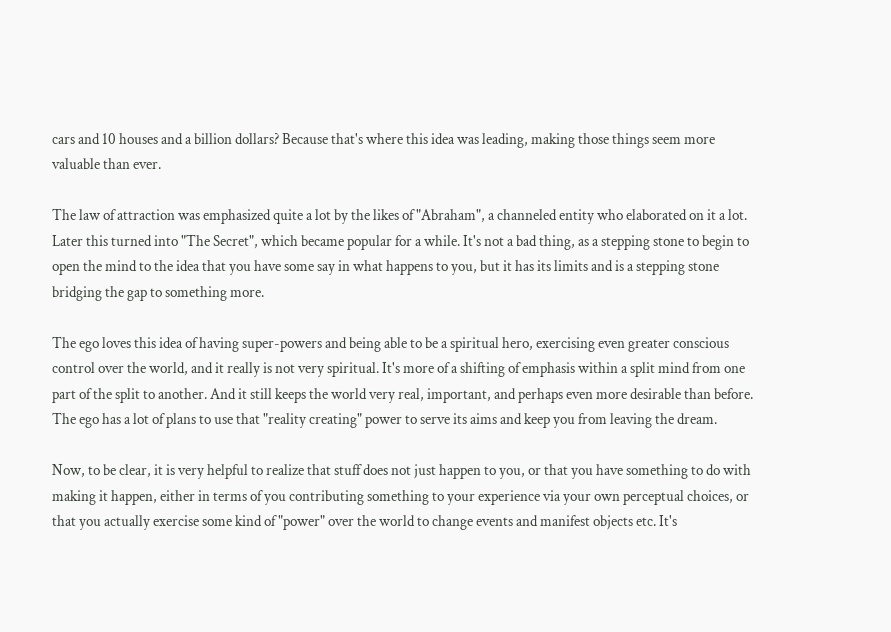cars and 10 houses and a billion dollars? Because that's where this idea was leading, making those things seem more valuable than ever.

The law of attraction was emphasized quite a lot by the likes of "Abraham", a channeled entity who elaborated on it a lot. Later this turned into "The Secret", which became popular for a while. It's not a bad thing, as a stepping stone to begin to open the mind to the idea that you have some say in what happens to you, but it has its limits and is a stepping stone bridging the gap to something more.

The ego loves this idea of having super-powers and being able to be a spiritual hero, exercising even greater conscious control over the world, and it really is not very spiritual. It's more of a shifting of emphasis within a split mind from one part of the split to another. And it still keeps the world very real, important, and perhaps even more desirable than before. The ego has a lot of plans to use that "reality creating" power to serve its aims and keep you from leaving the dream.

Now, to be clear, it is very helpful to realize that stuff does not just happen to you, or that you have something to do with making it happen, either in terms of you contributing something to your experience via your own perceptual choices, or that you actually exercise some kind of "power" over the world to change events and manifest objects etc. It's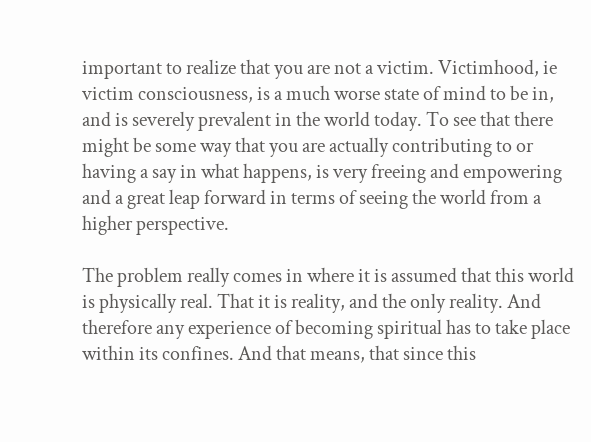important to realize that you are not a victim. Victimhood, ie victim consciousness, is a much worse state of mind to be in, and is severely prevalent in the world today. To see that there might be some way that you are actually contributing to or having a say in what happens, is very freeing and empowering and a great leap forward in terms of seeing the world from a higher perspective.

The problem really comes in where it is assumed that this world is physically real. That it is reality, and the only reality. And therefore any experience of becoming spiritual has to take place within its confines. And that means, that since this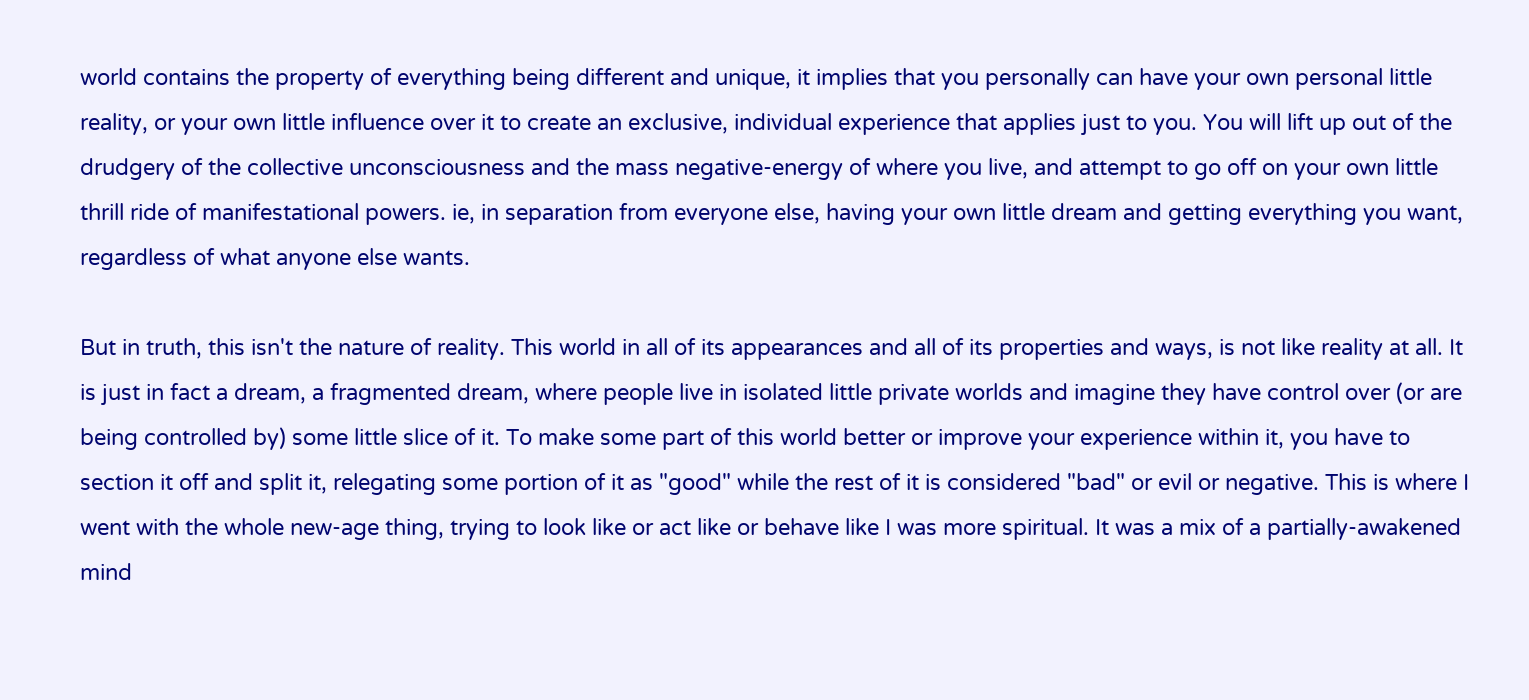world contains the property of everything being different and unique, it implies that you personally can have your own personal little reality, or your own little influence over it to create an exclusive, individual experience that applies just to you. You will lift up out of the drudgery of the collective unconsciousness and the mass negative-energy of where you live, and attempt to go off on your own little thrill ride of manifestational powers. ie, in separation from everyone else, having your own little dream and getting everything you want, regardless of what anyone else wants.

But in truth, this isn't the nature of reality. This world in all of its appearances and all of its properties and ways, is not like reality at all. It is just in fact a dream, a fragmented dream, where people live in isolated little private worlds and imagine they have control over (or are being controlled by) some little slice of it. To make some part of this world better or improve your experience within it, you have to section it off and split it, relegating some portion of it as "good" while the rest of it is considered "bad" or evil or negative. This is where I went with the whole new-age thing, trying to look like or act like or behave like I was more spiritual. It was a mix of a partially-awakened mind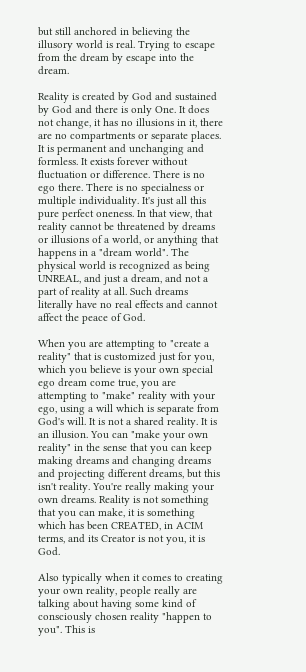but still anchored in believing the illusory world is real. Trying to escape from the dream by escape into the dream.

Reality is created by God and sustained by God and there is only One. It does not change, it has no illusions in it, there are no compartments or separate places. It is permanent and unchanging and formless. It exists forever without fluctuation or difference. There is no ego there. There is no specialness or multiple individuality. It's just all this pure perfect oneness. In that view, that reality cannot be threatened by dreams or illusions of a world, or anything that happens in a "dream world". The physical world is recognized as being UNREAL, and just a dream, and not a part of reality at all. Such dreams literally have no real effects and cannot affect the peace of God.

When you are attempting to "create a reality" that is customized just for you, which you believe is your own special ego dream come true, you are attempting to "make" reality with your ego, using a will which is separate from God's will. It is not a shared reality. It is an illusion. You can "make your own reality" in the sense that you can keep making dreams and changing dreams and projecting different dreams, but this isn't reality. You're really making your own dreams. Reality is not something that you can make, it is something which has been CREATED, in ACIM terms, and its Creator is not you, it is God.

Also typically when it comes to creating your own reality, people really are talking about having some kind of consciously chosen reality "happen to you". This is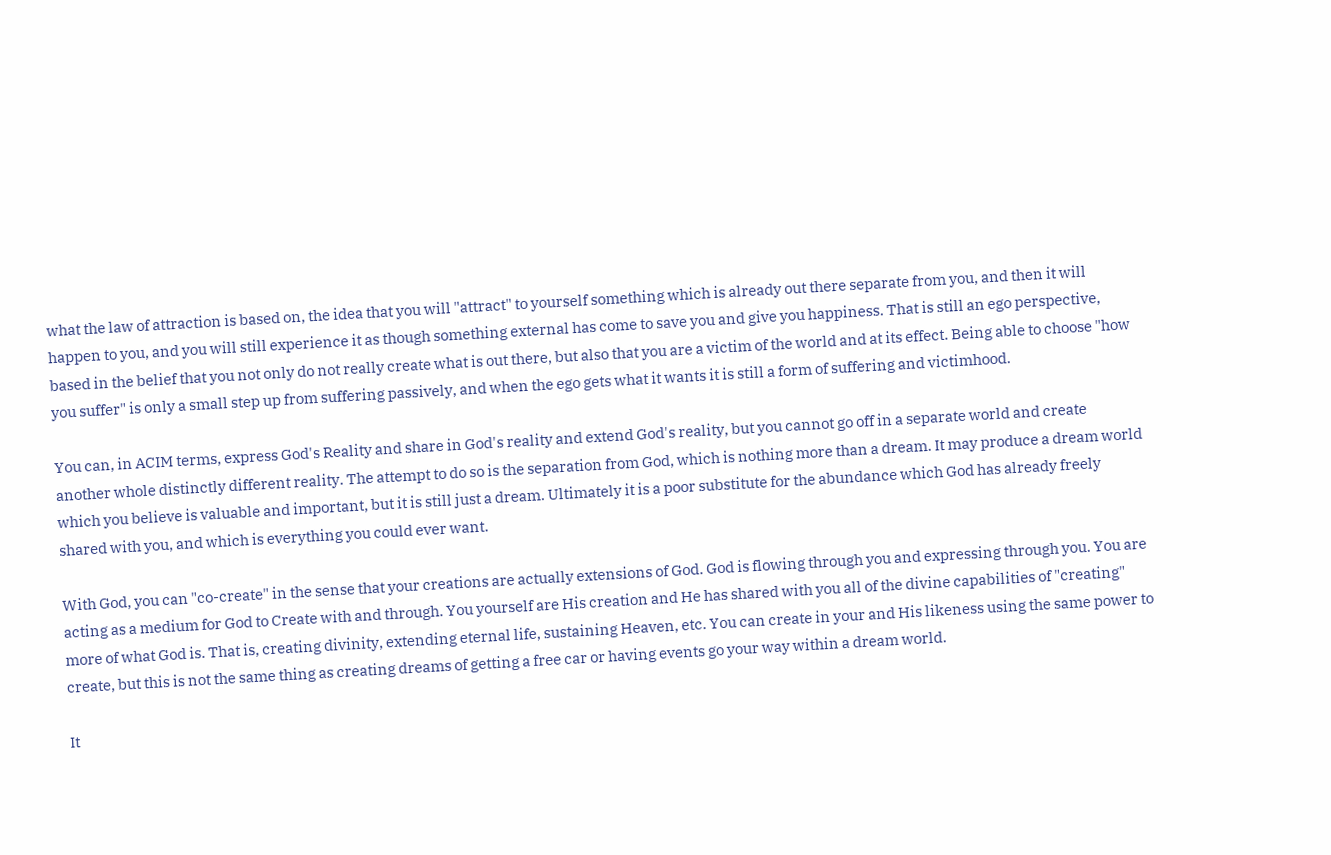what the law of attraction is based on, the idea that you will "attract" to yourself something which is already out there separate from you, and then it will happen to you, and you will still experience it as though something external has come to save you and give you happiness. That is still an ego perspective, based in the belief that you not only do not really create what is out there, but also that you are a victim of the world and at its effect. Being able to choose "how you suffer" is only a small step up from suffering passively, and when the ego gets what it wants it is still a form of suffering and victimhood.

You can, in ACIM terms, express God's Reality and share in God's reality and extend God's reality, but you cannot go off in a separate world and create another whole distinctly different reality. The attempt to do so is the separation from God, which is nothing more than a dream. It may produce a dream world which you believe is valuable and important, but it is still just a dream. Ultimately it is a poor substitute for the abundance which God has already freely shared with you, and which is everything you could ever want.

With God, you can "co-create" in the sense that your creations are actually extensions of God. God is flowing through you and expressing through you. You are acting as a medium for God to Create with and through. You yourself are His creation and He has shared with you all of the divine capabilities of "creating" more of what God is. That is, creating divinity, extending eternal life, sustaining Heaven, etc. You can create in your and His likeness using the same power to create, but this is not the same thing as creating dreams of getting a free car or having events go your way within a dream world.

It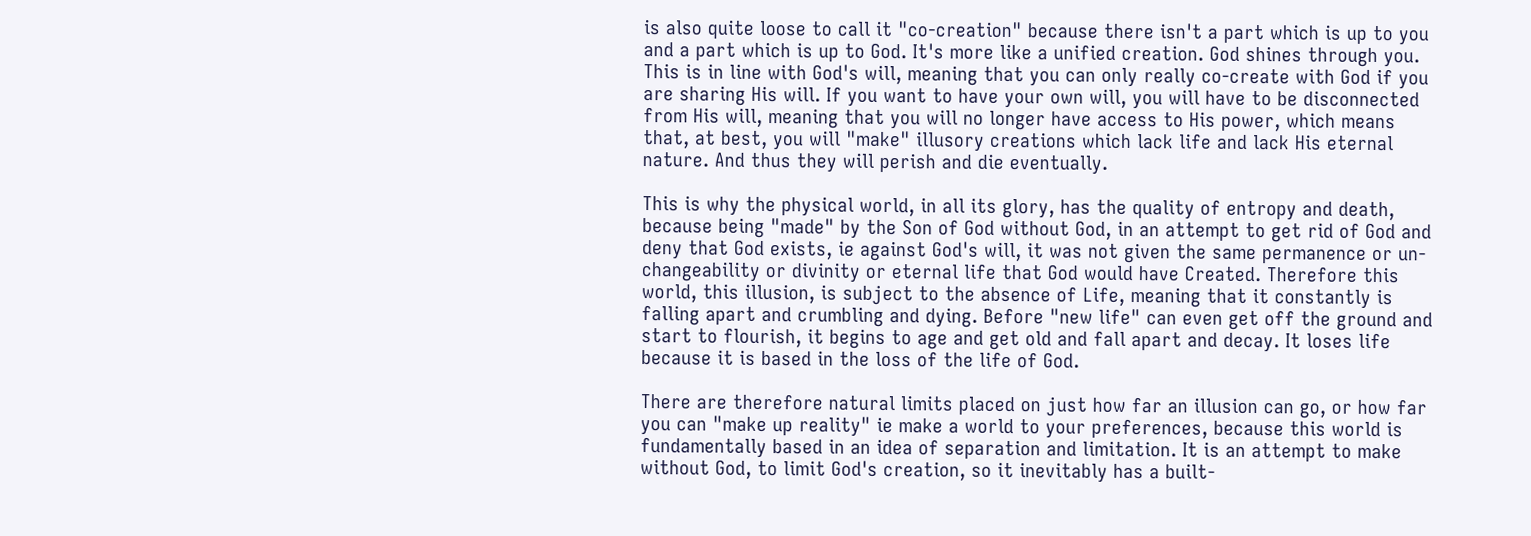is also quite loose to call it "co-creation" because there isn't a part which is up to you and a part which is up to God. It's more like a unified creation. God shines through you. This is in line with God's will, meaning that you can only really co-create with God if you are sharing His will. If you want to have your own will, you will have to be disconnected from His will, meaning that you will no longer have access to His power, which means that, at best, you will "make" illusory creations which lack life and lack His eternal nature. And thus they will perish and die eventually.

This is why the physical world, in all its glory, has the quality of entropy and death, because being "made" by the Son of God without God, in an attempt to get rid of God and deny that God exists, ie against God's will, it was not given the same permanence or un-changeability or divinity or eternal life that God would have Created. Therefore this world, this illusion, is subject to the absence of Life, meaning that it constantly is falling apart and crumbling and dying. Before "new life" can even get off the ground and start to flourish, it begins to age and get old and fall apart and decay. It loses life because it is based in the loss of the life of God.

There are therefore natural limits placed on just how far an illusion can go, or how far you can "make up reality" ie make a world to your preferences, because this world is fundamentally based in an idea of separation and limitation. It is an attempt to make without God, to limit God's creation, so it inevitably has a built-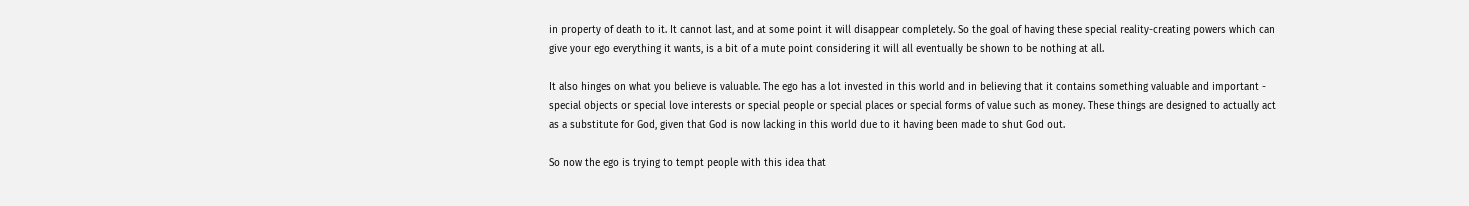in property of death to it. It cannot last, and at some point it will disappear completely. So the goal of having these special reality-creating powers which can give your ego everything it wants, is a bit of a mute point considering it will all eventually be shown to be nothing at all.

It also hinges on what you believe is valuable. The ego has a lot invested in this world and in believing that it contains something valuable and important - special objects or special love interests or special people or special places or special forms of value such as money. These things are designed to actually act as a substitute for God, given that God is now lacking in this world due to it having been made to shut God out.

So now the ego is trying to tempt people with this idea that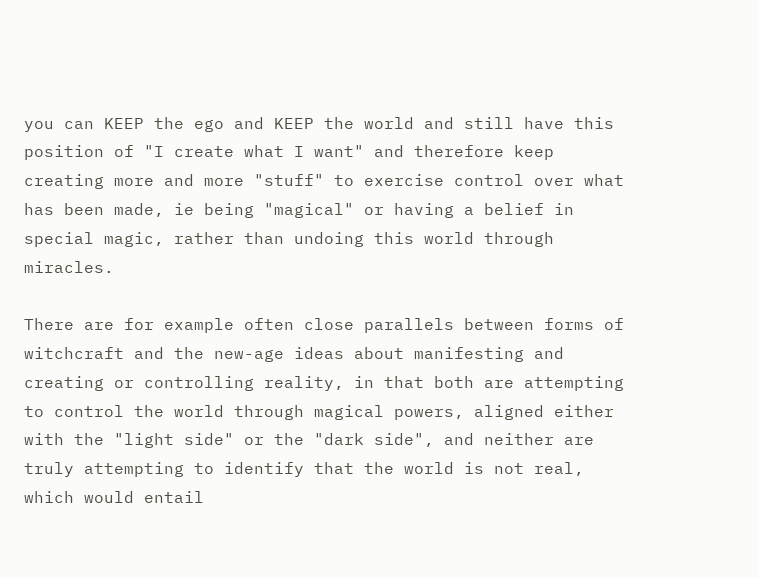you can KEEP the ego and KEEP the world and still have this position of "I create what I want" and therefore keep creating more and more "stuff" to exercise control over what has been made, ie being "magical" or having a belief in special magic, rather than undoing this world through miracles.

There are for example often close parallels between forms of witchcraft and the new-age ideas about manifesting and creating or controlling reality, in that both are attempting to control the world through magical powers, aligned either with the "light side" or the "dark side", and neither are truly attempting to identify that the world is not real, which would entail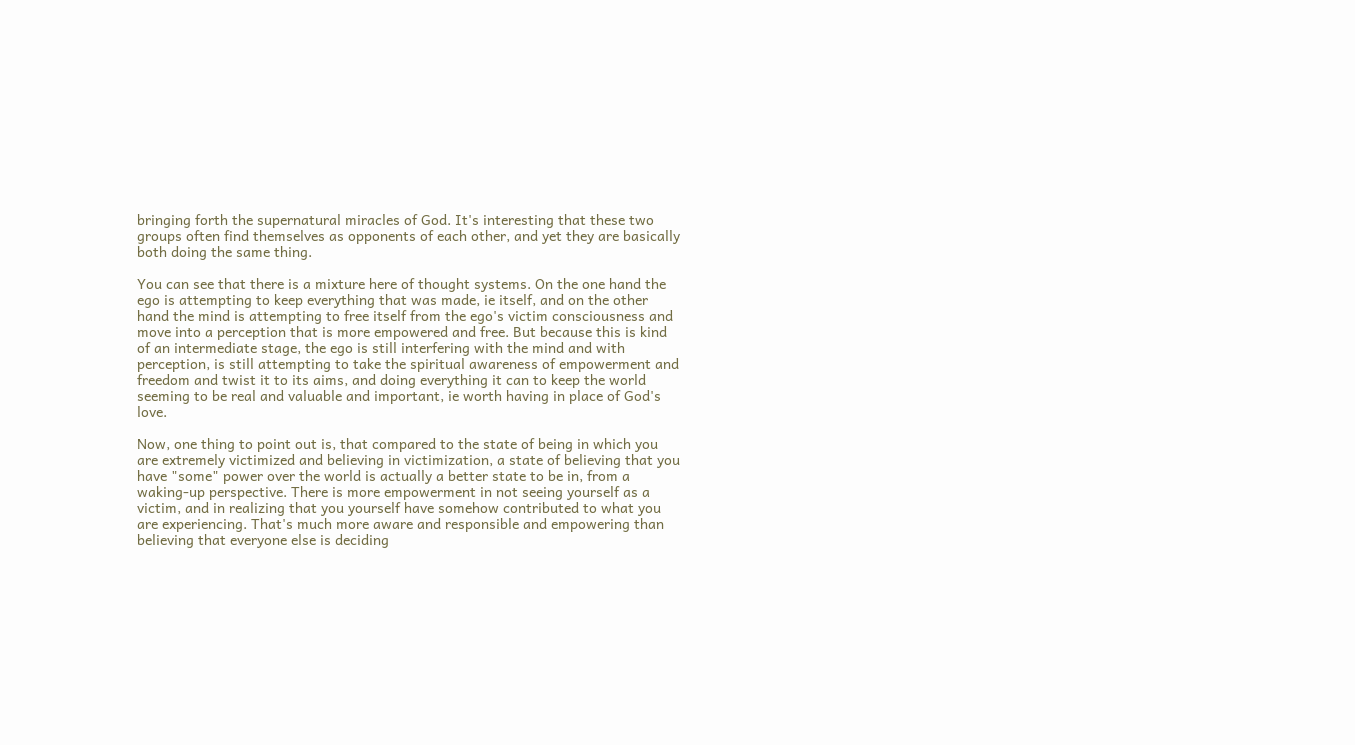bringing forth the supernatural miracles of God. It's interesting that these two groups often find themselves as opponents of each other, and yet they are basically both doing the same thing.

You can see that there is a mixture here of thought systems. On the one hand the ego is attempting to keep everything that was made, ie itself, and on the other hand the mind is attempting to free itself from the ego's victim consciousness and move into a perception that is more empowered and free. But because this is kind of an intermediate stage, the ego is still interfering with the mind and with perception, is still attempting to take the spiritual awareness of empowerment and freedom and twist it to its aims, and doing everything it can to keep the world seeming to be real and valuable and important, ie worth having in place of God's love.

Now, one thing to point out is, that compared to the state of being in which you are extremely victimized and believing in victimization, a state of believing that you have "some" power over the world is actually a better state to be in, from a waking-up perspective. There is more empowerment in not seeing yourself as a victim, and in realizing that you yourself have somehow contributed to what you are experiencing. That's much more aware and responsible and empowering than believing that everyone else is deciding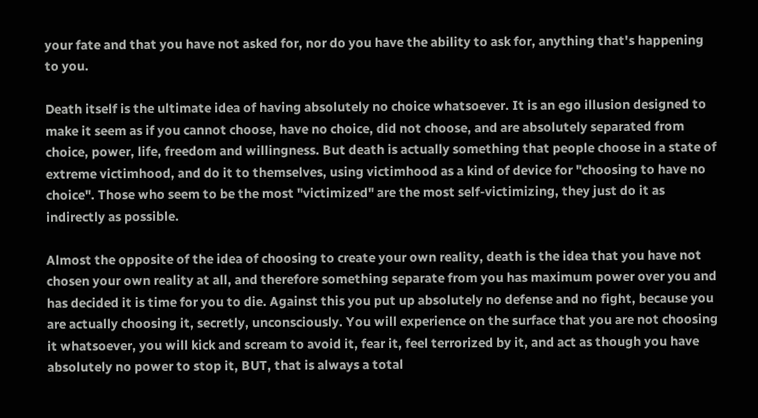your fate and that you have not asked for, nor do you have the ability to ask for, anything that's happening to you.

Death itself is the ultimate idea of having absolutely no choice whatsoever. It is an ego illusion designed to make it seem as if you cannot choose, have no choice, did not choose, and are absolutely separated from choice, power, life, freedom and willingness. But death is actually something that people choose in a state of extreme victimhood, and do it to themselves, using victimhood as a kind of device for "choosing to have no choice". Those who seem to be the most "victimized" are the most self-victimizing, they just do it as indirectly as possible.

Almost the opposite of the idea of choosing to create your own reality, death is the idea that you have not chosen your own reality at all, and therefore something separate from you has maximum power over you and has decided it is time for you to die. Against this you put up absolutely no defense and no fight, because you are actually choosing it, secretly, unconsciously. You will experience on the surface that you are not choosing it whatsoever, you will kick and scream to avoid it, fear it, feel terrorized by it, and act as though you have absolutely no power to stop it, BUT, that is always a total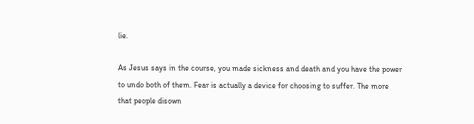lie.

As Jesus says in the course, you made sickness and death and you have the power to undo both of them. Fear is actually a device for choosing to suffer. The more that people disown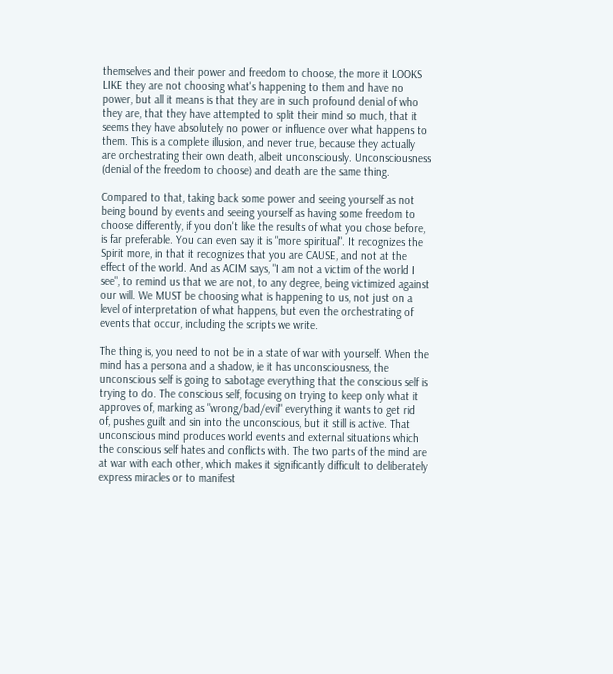themselves and their power and freedom to choose, the more it LOOKS LIKE they are not choosing what's happening to them and have no power, but all it means is that they are in such profound denial of who they are, that they have attempted to split their mind so much, that it seems they have absolutely no power or influence over what happens to them. This is a complete illusion, and never true, because they actually are orchestrating their own death, albeit unconsciously. Unconsciousness (denial of the freedom to choose) and death are the same thing.

Compared to that, taking back some power and seeing yourself as not being bound by events and seeing yourself as having some freedom to choose differently, if you don't like the results of what you chose before, is far preferable. You can even say it is "more spiritual". It recognizes the Spirit more, in that it recognizes that you are CAUSE, and not at the effect of the world. And as ACIM says, "I am not a victim of the world I see", to remind us that we are not, to any degree, being victimized against our will. We MUST be choosing what is happening to us, not just on a level of interpretation of what happens, but even the orchestrating of events that occur, including the scripts we write.

The thing is, you need to not be in a state of war with yourself. When the mind has a persona and a shadow, ie it has unconsciousness, the unconscious self is going to sabotage everything that the conscious self is trying to do. The conscious self, focusing on trying to keep only what it approves of, marking as "wrong/bad/evil" everything it wants to get rid of, pushes guilt and sin into the unconscious, but it still is active. That unconscious mind produces world events and external situations which the conscious self hates and conflicts with. The two parts of the mind are at war with each other, which makes it significantly difficult to deliberately express miracles or to manifest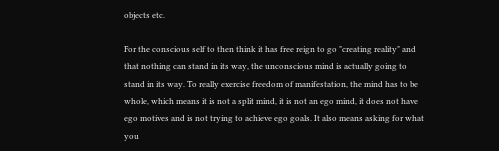objects etc.

For the conscious self to then think it has free reign to go "creating reality" and that nothing can stand in its way, the unconscious mind is actually going to stand in its way. To really exercise freedom of manifestation, the mind has to be whole, which means it is not a split mind, it is not an ego mind, it does not have ego motives and is not trying to achieve ego goals. It also means asking for what you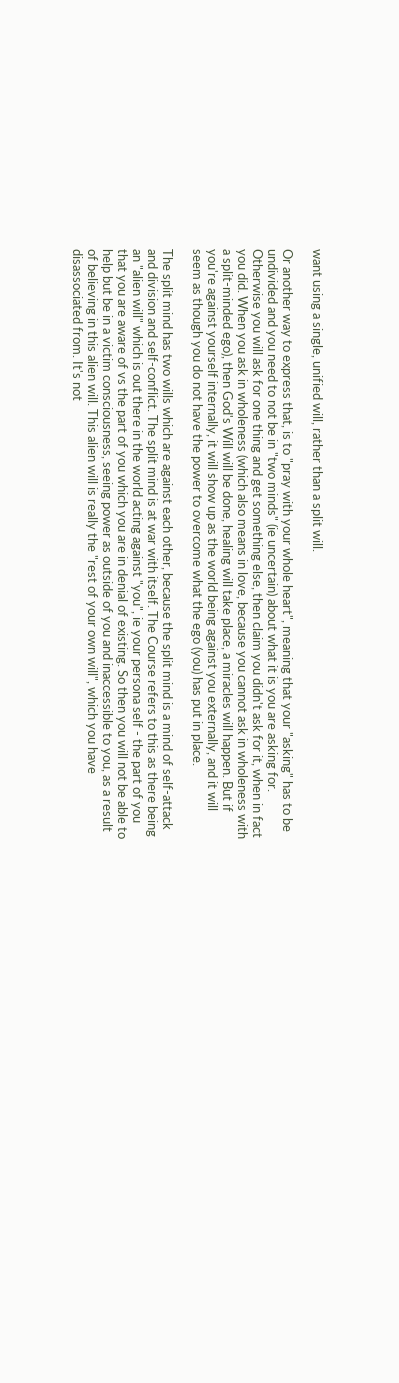want using a single, unified will, rather than a split will.

Or another way to express that, is to "pray with your whole heart", meaning that your "asking" has to be undivided and you need to not be in "two minds" (ie uncertain) about what it is you are asking for. Otherwise you will ask for one thing and get something else, then claim you didn't ask for it, when in fact you did. When you ask in wholeness (which also means in love, because you cannot ask in wholeness with a split-minded ego), then God's Will will be done, healing will take place, a miracles will happen. But if you're against yourself internally, it will show up as the world being against you externally, and it will seem as though you do not have the power to overcome what the ego (you) has put in place.

The split mind has two wills which are against each other, because the split mind is a mind of self-attack and division and self-conflict. The split mind is at war with itself. The Course refers to this as there being an "alien will" which is out there in the world acting against "you", ie your persona self - the part of you that you are aware of vs the part of you which you are in denial of existing. So then you will not be able to help but be in a victim consciousness, seeing power as outside of you and inaccessible to you, as a result of believing in this alien will. This alien will is really the "rest of your own will", which you have disassociated from. It's not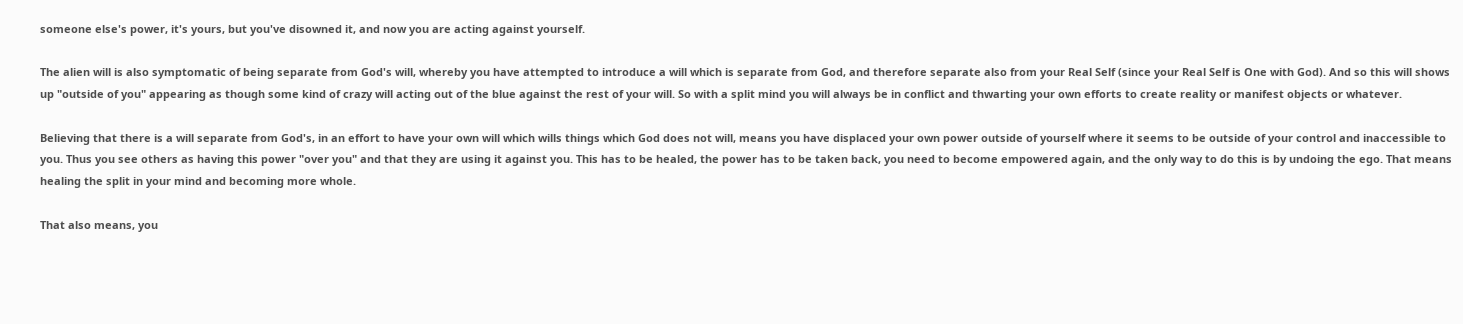someone else's power, it's yours, but you've disowned it, and now you are acting against yourself.

The alien will is also symptomatic of being separate from God's will, whereby you have attempted to introduce a will which is separate from God, and therefore separate also from your Real Self (since your Real Self is One with God). And so this will shows up "outside of you" appearing as though some kind of crazy will acting out of the blue against the rest of your will. So with a split mind you will always be in conflict and thwarting your own efforts to create reality or manifest objects or whatever.

Believing that there is a will separate from God's, in an effort to have your own will which wills things which God does not will, means you have displaced your own power outside of yourself where it seems to be outside of your control and inaccessible to you. Thus you see others as having this power "over you" and that they are using it against you. This has to be healed, the power has to be taken back, you need to become empowered again, and the only way to do this is by undoing the ego. That means healing the split in your mind and becoming more whole.

That also means, you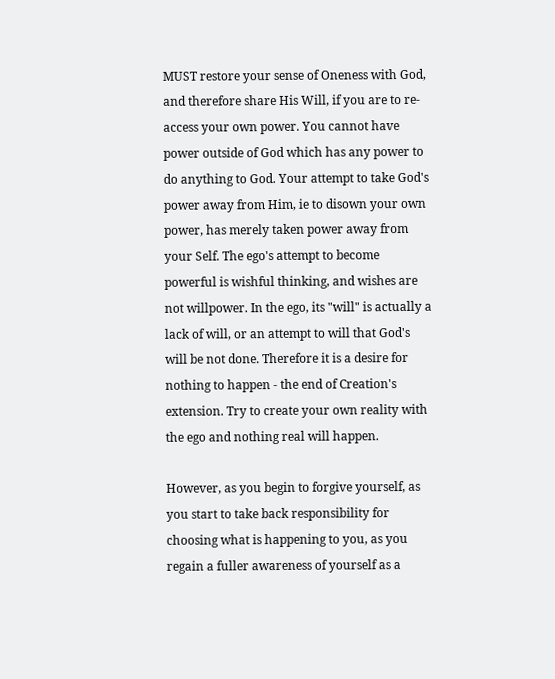MUST restore your sense of Oneness with God, and therefore share His Will, if you are to re-access your own power. You cannot have power outside of God which has any power to do anything to God. Your attempt to take God's power away from Him, ie to disown your own power, has merely taken power away from your Self. The ego's attempt to become powerful is wishful thinking, and wishes are not willpower. In the ego, its "will" is actually a lack of will, or an attempt to will that God's will be not done. Therefore it is a desire for nothing to happen - the end of Creation's extension. Try to create your own reality with the ego and nothing real will happen.

However, as you begin to forgive yourself, as you start to take back responsibility for choosing what is happening to you, as you regain a fuller awareness of yourself as a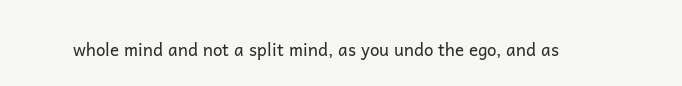whole mind and not a split mind, as you undo the ego, and as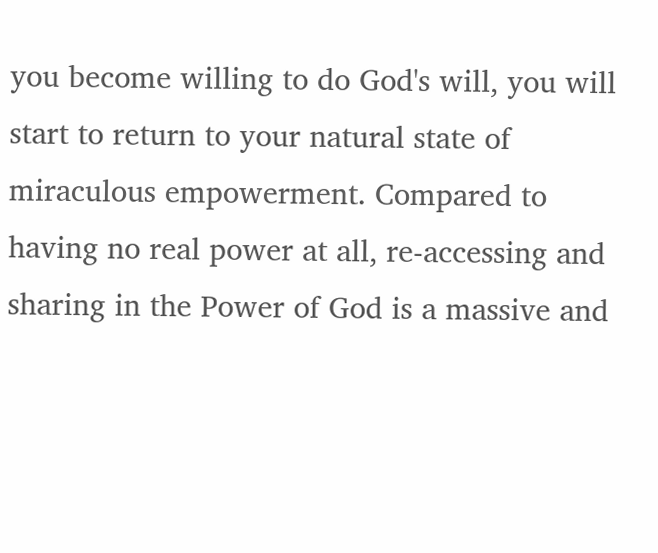you become willing to do God's will, you will start to return to your natural state of miraculous empowerment. Compared to having no real power at all, re-accessing and sharing in the Power of God is a massive and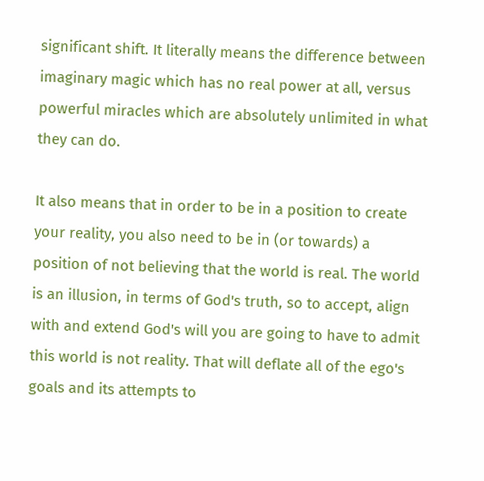significant shift. It literally means the difference between imaginary magic which has no real power at all, versus powerful miracles which are absolutely unlimited in what they can do.

It also means that in order to be in a position to create your reality, you also need to be in (or towards) a position of not believing that the world is real. The world is an illusion, in terms of God's truth, so to accept, align with and extend God's will you are going to have to admit this world is not reality. That will deflate all of the ego's goals and its attempts to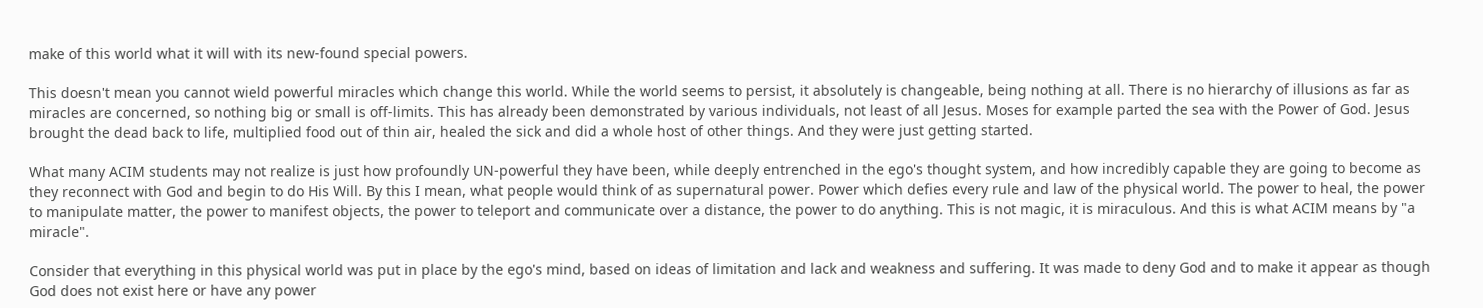make of this world what it will with its new-found special powers.

This doesn't mean you cannot wield powerful miracles which change this world. While the world seems to persist, it absolutely is changeable, being nothing at all. There is no hierarchy of illusions as far as miracles are concerned, so nothing big or small is off-limits. This has already been demonstrated by various individuals, not least of all Jesus. Moses for example parted the sea with the Power of God. Jesus brought the dead back to life, multiplied food out of thin air, healed the sick and did a whole host of other things. And they were just getting started.

What many ACIM students may not realize is just how profoundly UN-powerful they have been, while deeply entrenched in the ego's thought system, and how incredibly capable they are going to become as they reconnect with God and begin to do His Will. By this I mean, what people would think of as supernatural power. Power which defies every rule and law of the physical world. The power to heal, the power to manipulate matter, the power to manifest objects, the power to teleport and communicate over a distance, the power to do anything. This is not magic, it is miraculous. And this is what ACIM means by "a miracle".

Consider that everything in this physical world was put in place by the ego's mind, based on ideas of limitation and lack and weakness and suffering. It was made to deny God and to make it appear as though God does not exist here or have any power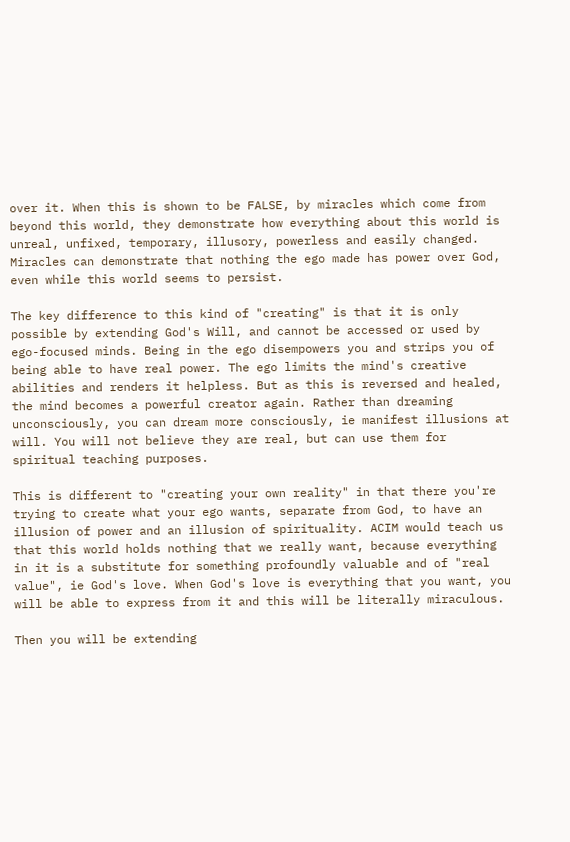over it. When this is shown to be FALSE, by miracles which come from beyond this world, they demonstrate how everything about this world is unreal, unfixed, temporary, illusory, powerless and easily changed. Miracles can demonstrate that nothing the ego made has power over God, even while this world seems to persist.

The key difference to this kind of "creating" is that it is only possible by extending God's Will, and cannot be accessed or used by ego-focused minds. Being in the ego disempowers you and strips you of being able to have real power. The ego limits the mind's creative abilities and renders it helpless. But as this is reversed and healed, the mind becomes a powerful creator again. Rather than dreaming unconsciously, you can dream more consciously, ie manifest illusions at will. You will not believe they are real, but can use them for spiritual teaching purposes.

This is different to "creating your own reality" in that there you're trying to create what your ego wants, separate from God, to have an illusion of power and an illusion of spirituality. ACIM would teach us that this world holds nothing that we really want, because everything in it is a substitute for something profoundly valuable and of "real value", ie God's love. When God's love is everything that you want, you will be able to express from it and this will be literally miraculous.

Then you will be extending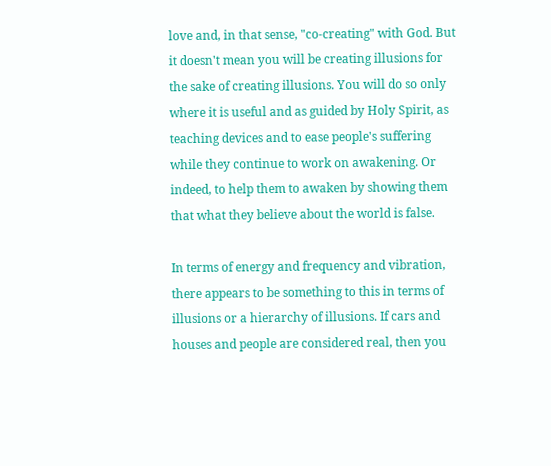love and, in that sense, "co-creating" with God. But it doesn't mean you will be creating illusions for the sake of creating illusions. You will do so only where it is useful and as guided by Holy Spirit, as teaching devices and to ease people's suffering while they continue to work on awakening. Or indeed, to help them to awaken by showing them that what they believe about the world is false.

In terms of energy and frequency and vibration, there appears to be something to this in terms of illusions or a hierarchy of illusions. If cars and houses and people are considered real, then you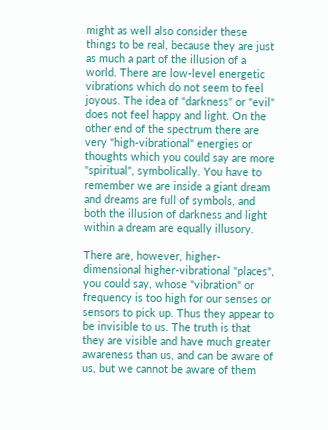might as well also consider these things to be real, because they are just as much a part of the illusion of a world. There are low-level energetic vibrations which do not seem to feel joyous. The idea of "darkness" or "evil" does not feel happy and light. On the other end of the spectrum there are very "high-vibrational" energies or thoughts which you could say are more "spiritual", symbolically. You have to remember we are inside a giant dream and dreams are full of symbols, and both the illusion of darkness and light within a dream are equally illusory.

There are, however, higher-dimensional higher-vibrational "places", you could say, whose "vibration" or frequency is too high for our senses or sensors to pick up. Thus they appear to be invisible to us. The truth is that they are visible and have much greater awareness than us, and can be aware of us, but we cannot be aware of them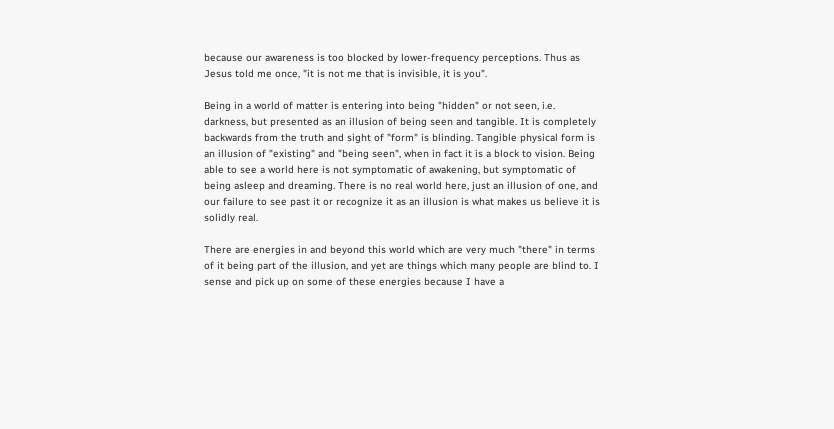because our awareness is too blocked by lower-frequency perceptions. Thus as Jesus told me once, "it is not me that is invisible, it is you".

Being in a world of matter is entering into being "hidden" or not seen, i.e. darkness, but presented as an illusion of being seen and tangible. It is completely backwards from the truth and sight of "form" is blinding. Tangible physical form is an illusion of "existing" and "being seen", when in fact it is a block to vision. Being able to see a world here is not symptomatic of awakening, but symptomatic of being asleep and dreaming. There is no real world here, just an illusion of one, and our failure to see past it or recognize it as an illusion is what makes us believe it is solidly real.

There are energies in and beyond this world which are very much "there" in terms of it being part of the illusion, and yet are things which many people are blind to. I sense and pick up on some of these energies because I have a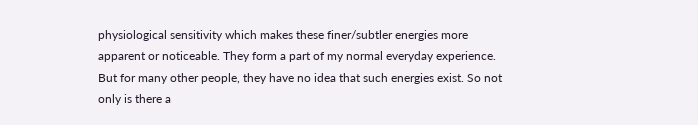physiological sensitivity which makes these finer/subtler energies more apparent or noticeable. They form a part of my normal everyday experience. But for many other people, they have no idea that such energies exist. So not only is there a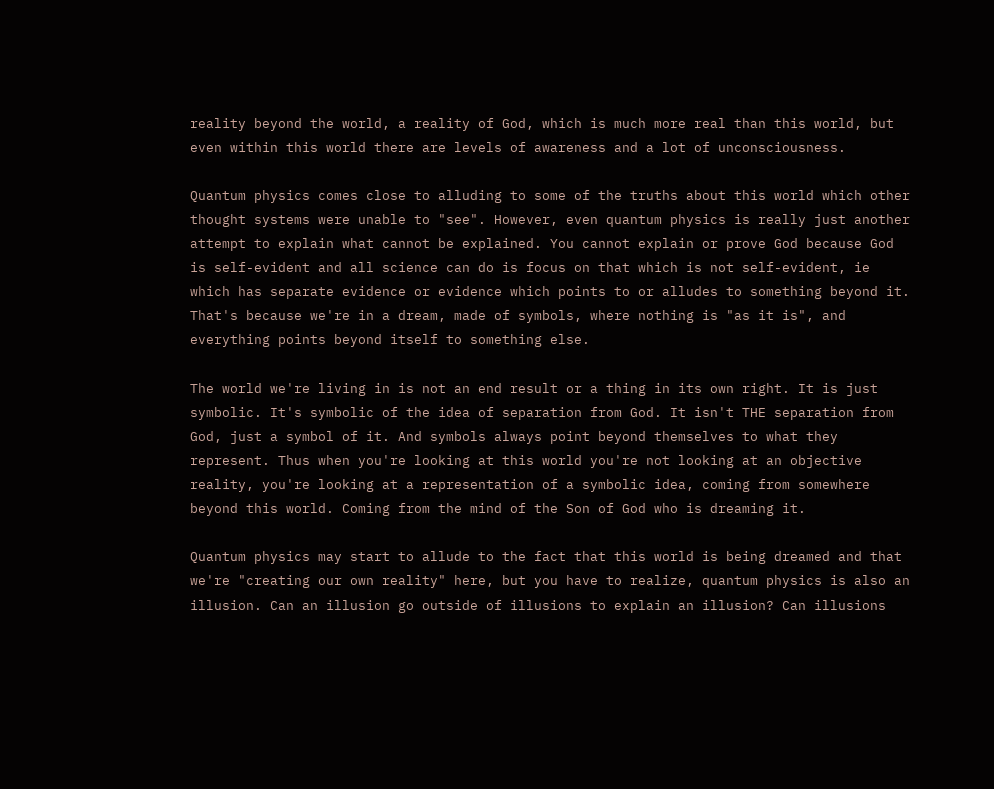reality beyond the world, a reality of God, which is much more real than this world, but even within this world there are levels of awareness and a lot of unconsciousness.

Quantum physics comes close to alluding to some of the truths about this world which other thought systems were unable to "see". However, even quantum physics is really just another attempt to explain what cannot be explained. You cannot explain or prove God because God is self-evident and all science can do is focus on that which is not self-evident, ie which has separate evidence or evidence which points to or alludes to something beyond it. That's because we're in a dream, made of symbols, where nothing is "as it is", and everything points beyond itself to something else.

The world we're living in is not an end result or a thing in its own right. It is just symbolic. It's symbolic of the idea of separation from God. It isn't THE separation from God, just a symbol of it. And symbols always point beyond themselves to what they represent. Thus when you're looking at this world you're not looking at an objective reality, you're looking at a representation of a symbolic idea, coming from somewhere beyond this world. Coming from the mind of the Son of God who is dreaming it.

Quantum physics may start to allude to the fact that this world is being dreamed and that we're "creating our own reality" here, but you have to realize, quantum physics is also an illusion. Can an illusion go outside of illusions to explain an illusion? Can illusions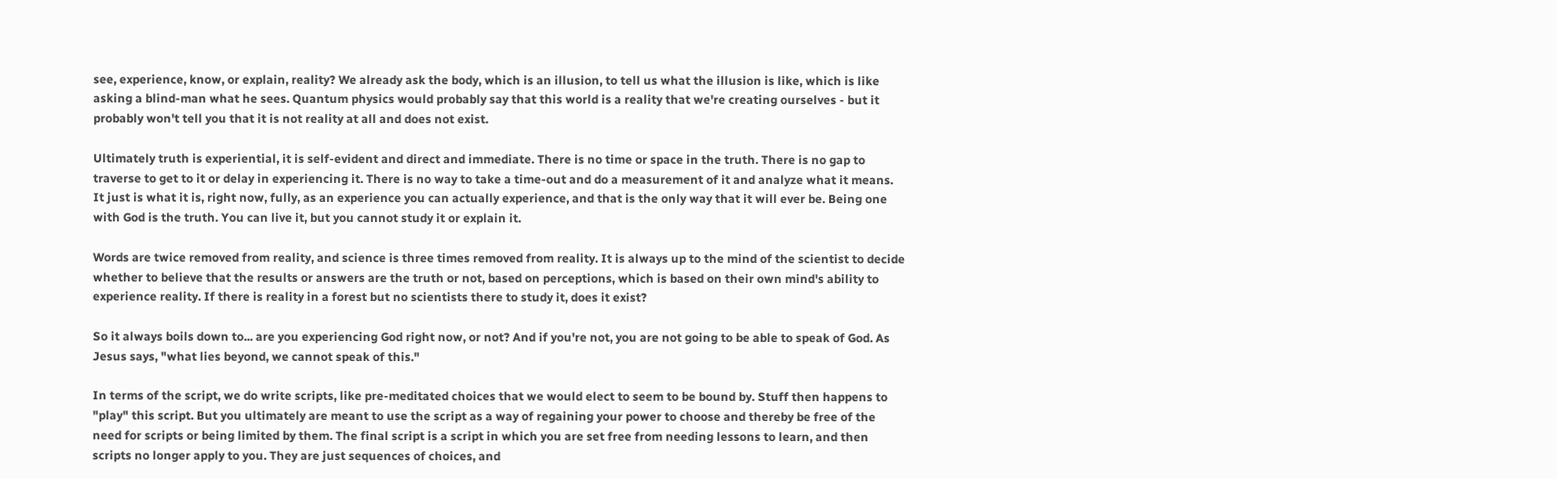see, experience, know, or explain, reality? We already ask the body, which is an illusion, to tell us what the illusion is like, which is like asking a blind-man what he sees. Quantum physics would probably say that this world is a reality that we're creating ourselves - but it probably won't tell you that it is not reality at all and does not exist.

Ultimately truth is experiential, it is self-evident and direct and immediate. There is no time or space in the truth. There is no gap to traverse to get to it or delay in experiencing it. There is no way to take a time-out and do a measurement of it and analyze what it means. It just is what it is, right now, fully, as an experience you can actually experience, and that is the only way that it will ever be. Being one with God is the truth. You can live it, but you cannot study it or explain it.

Words are twice removed from reality, and science is three times removed from reality. It is always up to the mind of the scientist to decide whether to believe that the results or answers are the truth or not, based on perceptions, which is based on their own mind's ability to experience reality. If there is reality in a forest but no scientists there to study it, does it exist?

So it always boils down to... are you experiencing God right now, or not? And if you're not, you are not going to be able to speak of God. As Jesus says, "what lies beyond, we cannot speak of this."

In terms of the script, we do write scripts, like pre-meditated choices that we would elect to seem to be bound by. Stuff then happens to "play" this script. But you ultimately are meant to use the script as a way of regaining your power to choose and thereby be free of the need for scripts or being limited by them. The final script is a script in which you are set free from needing lessons to learn, and then scripts no longer apply to you. They are just sequences of choices, and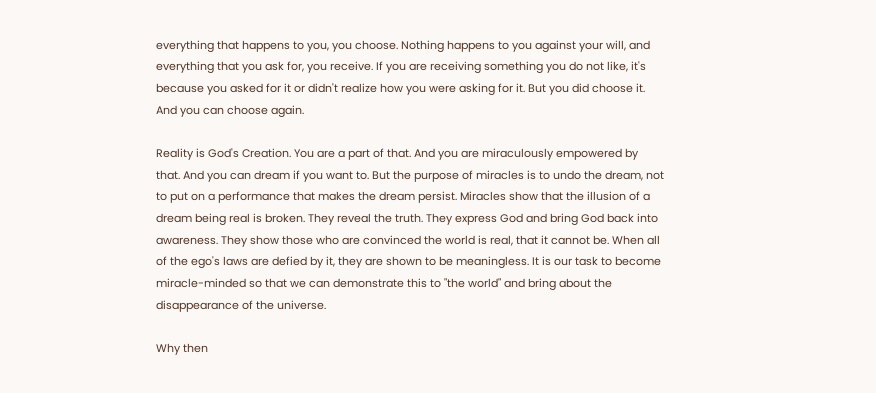everything that happens to you, you choose. Nothing happens to you against your will, and everything that you ask for, you receive. If you are receiving something you do not like, it's because you asked for it or didn't realize how you were asking for it. But you did choose it. And you can choose again.

Reality is God's Creation. You are a part of that. And you are miraculously empowered by that. And you can dream if you want to. But the purpose of miracles is to undo the dream, not to put on a performance that makes the dream persist. Miracles show that the illusion of a dream being real is broken. They reveal the truth. They express God and bring God back into awareness. They show those who are convinced the world is real, that it cannot be. When all of the ego's laws are defied by it, they are shown to be meaningless. It is our task to become miracle-minded so that we can demonstrate this to "the world" and bring about the disappearance of the universe.

Why then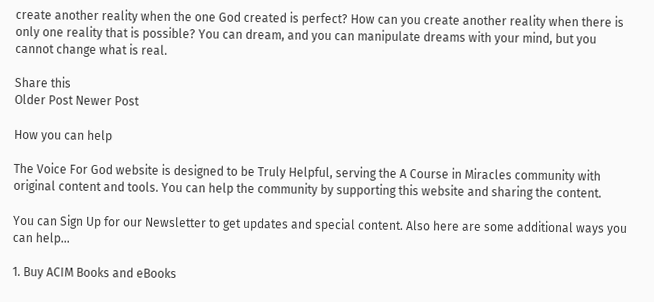create another reality when the one God created is perfect? How can you create another reality when there is only one reality that is possible? You can dream, and you can manipulate dreams with your mind, but you cannot change what is real.

Share this
Older Post Newer Post

How you can help

The Voice For God website is designed to be Truly Helpful, serving the A Course in Miracles community with original content and tools. You can help the community by supporting this website and sharing the content.

You can Sign Up for our Newsletter to get updates and special content. Also here are some additional ways you can help...

1. Buy ACIM Books and eBooks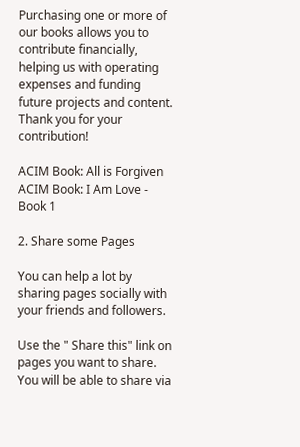Purchasing one or more of our books allows you to contribute financially, helping us with operating expenses and funding future projects and content. Thank you for your contribution!

ACIM Book: All is Forgiven
ACIM Book: I Am Love - Book 1

2. Share some Pages

You can help a lot by sharing pages socially with your friends and followers.

Use the " Share this" link on pages you want to share. You will be able to share via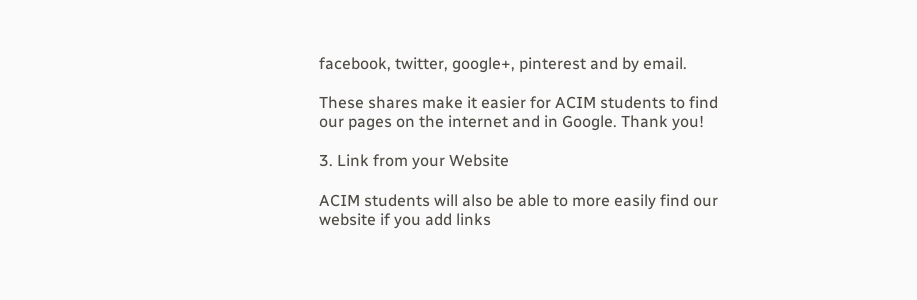facebook, twitter, google+, pinterest and by email.

These shares make it easier for ACIM students to find our pages on the internet and in Google. Thank you!

3. Link from your Website

ACIM students will also be able to more easily find our website if you add links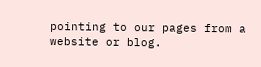pointing to our pages from a website or blog.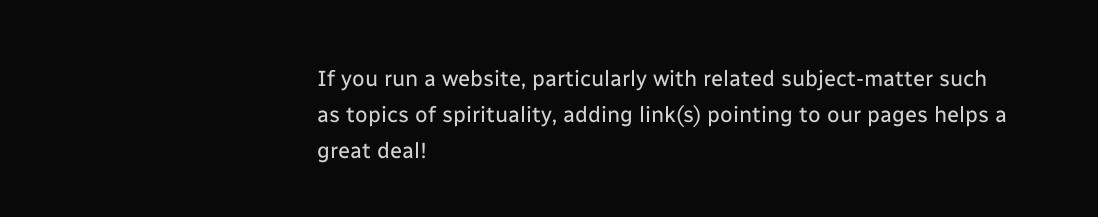If you run a website, particularly with related subject-matter such as topics of spirituality, adding link(s) pointing to our pages helps a great deal!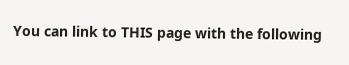You can link to THIS page with the following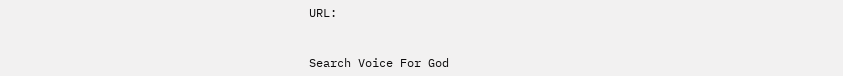URL:


Search Voice For God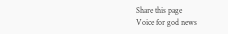Share this page
Voice for god news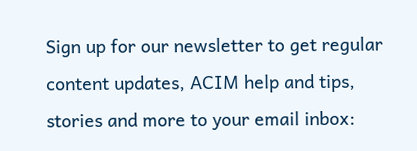Sign up for our newsletter to get regular content updates, ACIM help and tips, stories and more to your email inbox: